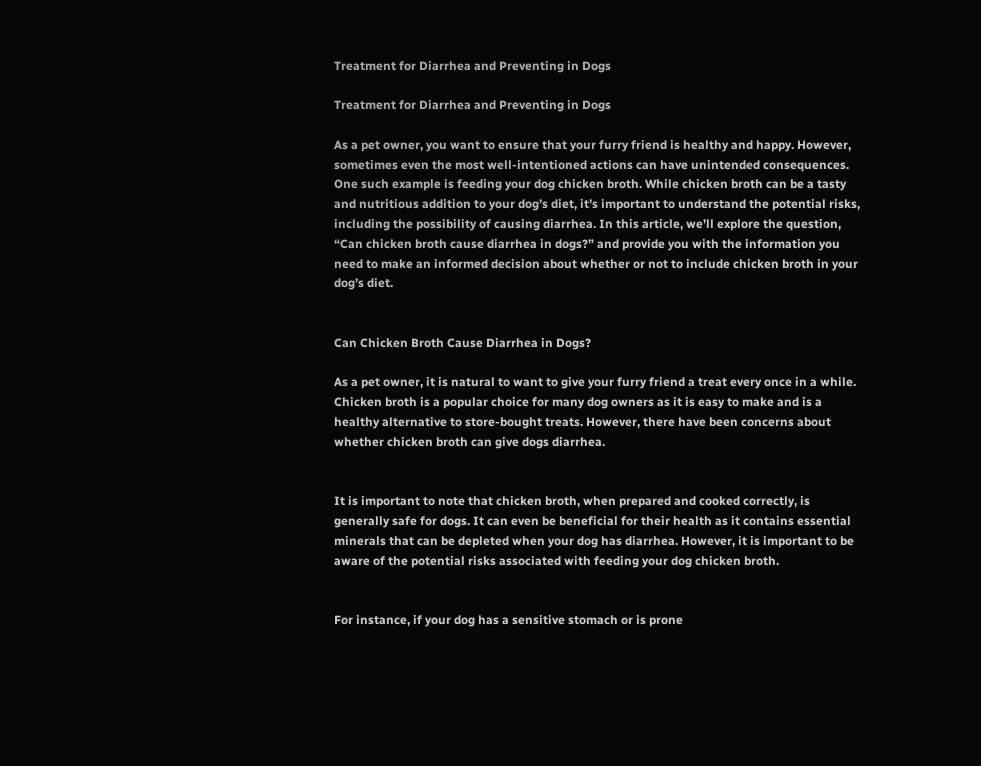Treatment for Diarrhea and Preventing in Dogs

Treatment for Diarrhea and Preventing in Dogs

As a pet owner, you want to ensure that your furry friend is healthy and happy. However, sometimes even the most well-intentioned actions can have unintended consequences. One such example is feeding your dog chicken broth. While chicken broth can be a tasty and nutritious addition to your dog’s diet, it’s important to understand the potential risks, including the possibility of causing diarrhea. In this article, we’ll explore the question, “Can chicken broth cause diarrhea in dogs?” and provide you with the information you need to make an informed decision about whether or not to include chicken broth in your dog’s diet.


Can Chicken Broth Cause Diarrhea in Dogs?

As a pet owner, it is natural to want to give your furry friend a treat every once in a while. Chicken broth is a popular choice for many dog owners as it is easy to make and is a healthy alternative to store-bought treats. However, there have been concerns about whether chicken broth can give dogs diarrhea.


It is important to note that chicken broth, when prepared and cooked correctly, is generally safe for dogs. It can even be beneficial for their health as it contains essential minerals that can be depleted when your dog has diarrhea. However, it is important to be aware of the potential risks associated with feeding your dog chicken broth.


For instance, if your dog has a sensitive stomach or is prone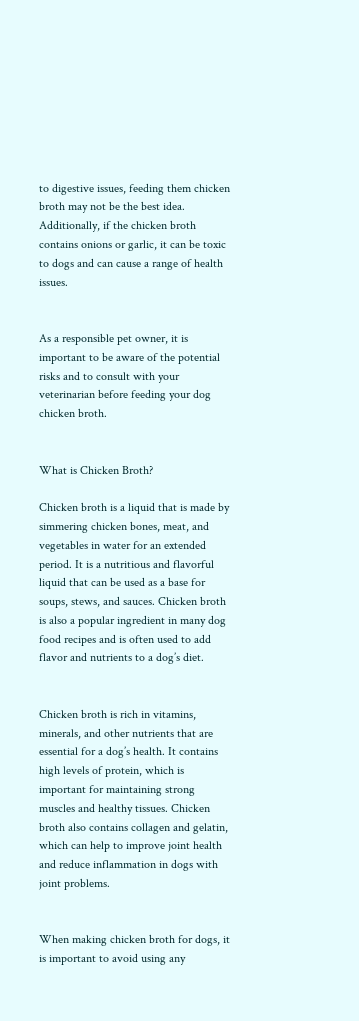to digestive issues, feeding them chicken broth may not be the best idea. Additionally, if the chicken broth contains onions or garlic, it can be toxic to dogs and can cause a range of health issues.


As a responsible pet owner, it is important to be aware of the potential risks and to consult with your veterinarian before feeding your dog chicken broth.


What is Chicken Broth?

Chicken broth is a liquid that is made by simmering chicken bones, meat, and vegetables in water for an extended period. It is a nutritious and flavorful liquid that can be used as a base for soups, stews, and sauces. Chicken broth is also a popular ingredient in many dog food recipes and is often used to add flavor and nutrients to a dog’s diet.


Chicken broth is rich in vitamins, minerals, and other nutrients that are essential for a dog’s health. It contains high levels of protein, which is important for maintaining strong muscles and healthy tissues. Chicken broth also contains collagen and gelatin, which can help to improve joint health and reduce inflammation in dogs with joint problems.


When making chicken broth for dogs, it is important to avoid using any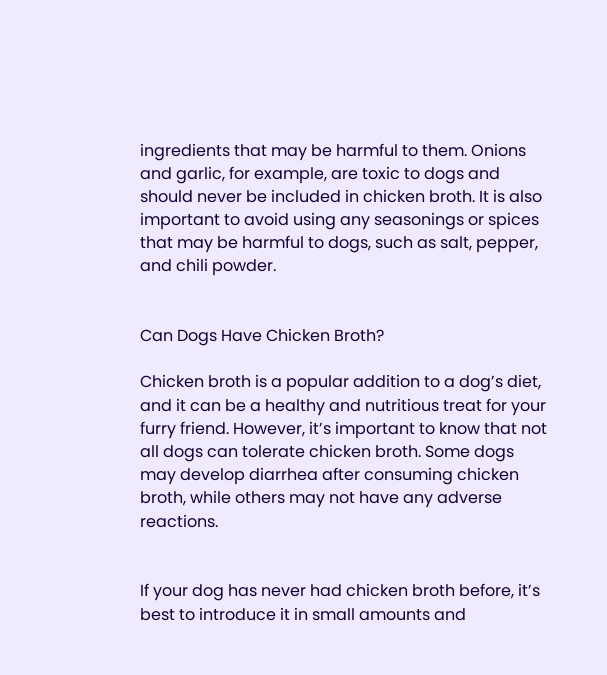ingredients that may be harmful to them. Onions and garlic, for example, are toxic to dogs and should never be included in chicken broth. It is also important to avoid using any seasonings or spices that may be harmful to dogs, such as salt, pepper, and chili powder.


Can Dogs Have Chicken Broth?

Chicken broth is a popular addition to a dog’s diet, and it can be a healthy and nutritious treat for your furry friend. However, it’s important to know that not all dogs can tolerate chicken broth. Some dogs may develop diarrhea after consuming chicken broth, while others may not have any adverse reactions.


If your dog has never had chicken broth before, it’s best to introduce it in small amounts and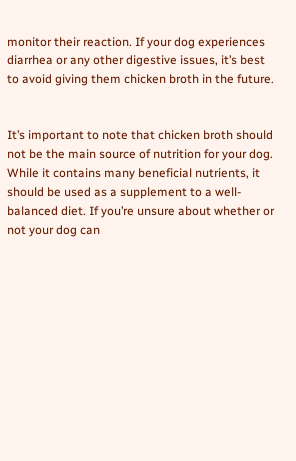monitor their reaction. If your dog experiences diarrhea or any other digestive issues, it’s best to avoid giving them chicken broth in the future.


It’s important to note that chicken broth should not be the main source of nutrition for your dog. While it contains many beneficial nutrients, it should be used as a supplement to a well-balanced diet. If you’re unsure about whether or not your dog can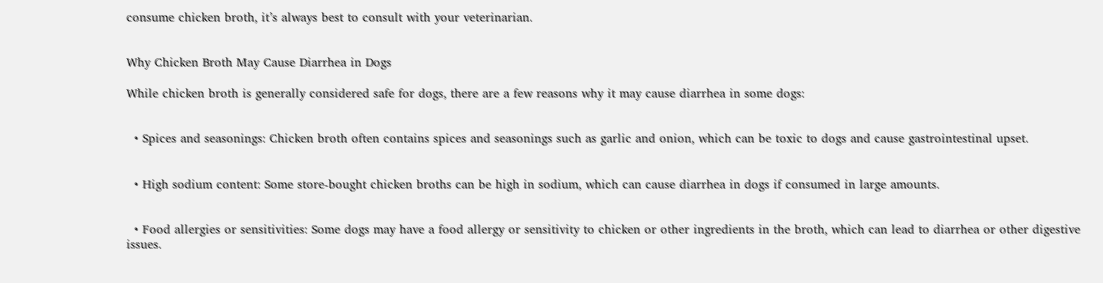consume chicken broth, it’s always best to consult with your veterinarian.


Why Chicken Broth May Cause Diarrhea in Dogs

While chicken broth is generally considered safe for dogs, there are a few reasons why it may cause diarrhea in some dogs:


  • Spices and seasonings: Chicken broth often contains spices and seasonings such as garlic and onion, which can be toxic to dogs and cause gastrointestinal upset.


  • High sodium content: Some store-bought chicken broths can be high in sodium, which can cause diarrhea in dogs if consumed in large amounts.


  • Food allergies or sensitivities: Some dogs may have a food allergy or sensitivity to chicken or other ingredients in the broth, which can lead to diarrhea or other digestive issues.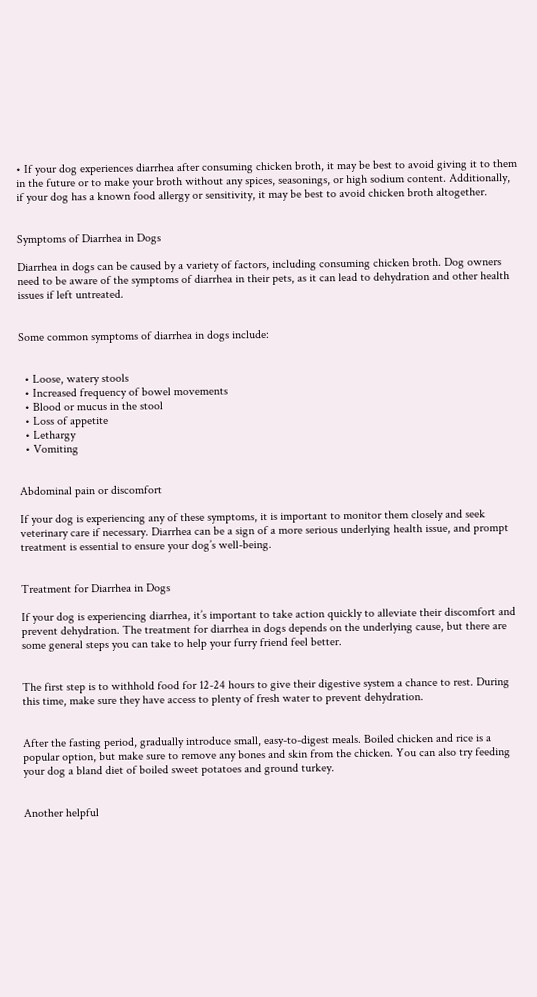• If your dog experiences diarrhea after consuming chicken broth, it may be best to avoid giving it to them in the future or to make your broth without any spices, seasonings, or high sodium content. Additionally, if your dog has a known food allergy or sensitivity, it may be best to avoid chicken broth altogether.


Symptoms of Diarrhea in Dogs

Diarrhea in dogs can be caused by a variety of factors, including consuming chicken broth. Dog owners need to be aware of the symptoms of diarrhea in their pets, as it can lead to dehydration and other health issues if left untreated.


Some common symptoms of diarrhea in dogs include:


  • Loose, watery stools
  • Increased frequency of bowel movements
  • Blood or mucus in the stool
  • Loss of appetite
  • Lethargy
  • Vomiting


Abdominal pain or discomfort

If your dog is experiencing any of these symptoms, it is important to monitor them closely and seek veterinary care if necessary. Diarrhea can be a sign of a more serious underlying health issue, and prompt treatment is essential to ensure your dog’s well-being.


Treatment for Diarrhea in Dogs

If your dog is experiencing diarrhea, it’s important to take action quickly to alleviate their discomfort and prevent dehydration. The treatment for diarrhea in dogs depends on the underlying cause, but there are some general steps you can take to help your furry friend feel better.


The first step is to withhold food for 12-24 hours to give their digestive system a chance to rest. During this time, make sure they have access to plenty of fresh water to prevent dehydration.


After the fasting period, gradually introduce small, easy-to-digest meals. Boiled chicken and rice is a popular option, but make sure to remove any bones and skin from the chicken. You can also try feeding your dog a bland diet of boiled sweet potatoes and ground turkey.


Another helpful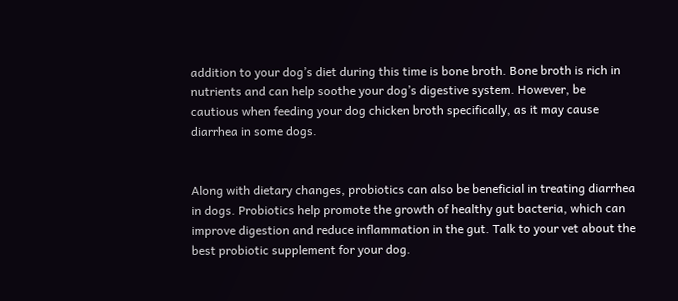addition to your dog’s diet during this time is bone broth. Bone broth is rich in nutrients and can help soothe your dog’s digestive system. However, be cautious when feeding your dog chicken broth specifically, as it may cause diarrhea in some dogs.


Along with dietary changes, probiotics can also be beneficial in treating diarrhea in dogs. Probiotics help promote the growth of healthy gut bacteria, which can improve digestion and reduce inflammation in the gut. Talk to your vet about the best probiotic supplement for your dog.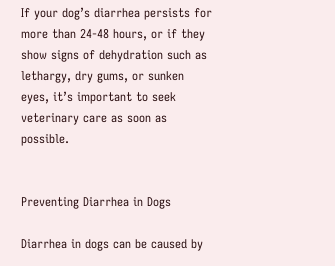If your dog’s diarrhea persists for more than 24-48 hours, or if they show signs of dehydration such as lethargy, dry gums, or sunken eyes, it’s important to seek veterinary care as soon as possible.


Preventing Diarrhea in Dogs

Diarrhea in dogs can be caused by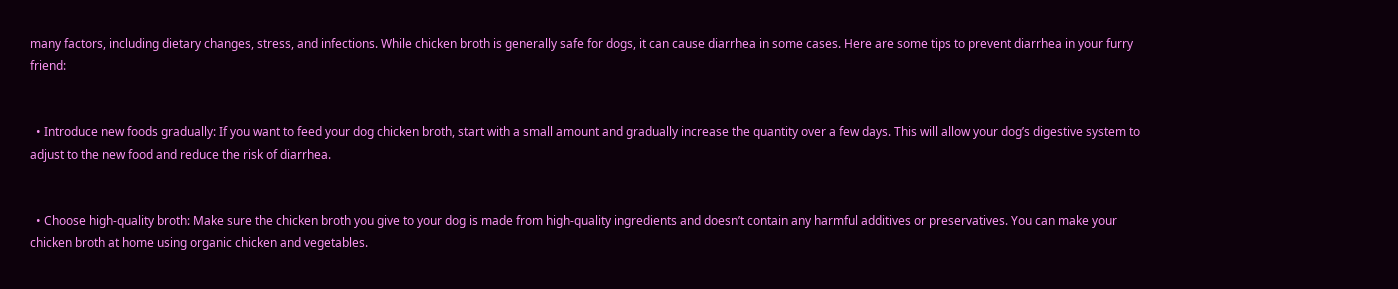many factors, including dietary changes, stress, and infections. While chicken broth is generally safe for dogs, it can cause diarrhea in some cases. Here are some tips to prevent diarrhea in your furry friend:


  • Introduce new foods gradually: If you want to feed your dog chicken broth, start with a small amount and gradually increase the quantity over a few days. This will allow your dog’s digestive system to adjust to the new food and reduce the risk of diarrhea.


  • Choose high-quality broth: Make sure the chicken broth you give to your dog is made from high-quality ingredients and doesn’t contain any harmful additives or preservatives. You can make your chicken broth at home using organic chicken and vegetables.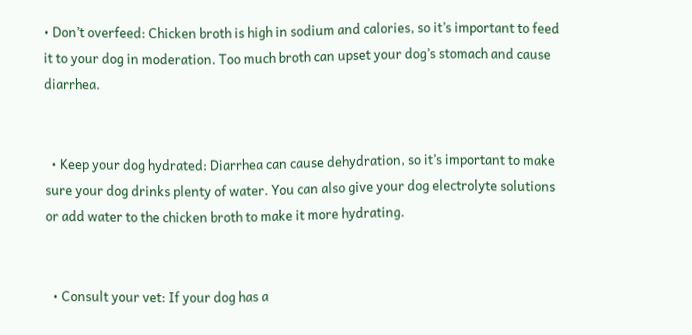• Don’t overfeed: Chicken broth is high in sodium and calories, so it’s important to feed it to your dog in moderation. Too much broth can upset your dog’s stomach and cause diarrhea.


  • Keep your dog hydrated: Diarrhea can cause dehydration, so it’s important to make sure your dog drinks plenty of water. You can also give your dog electrolyte solutions or add water to the chicken broth to make it more hydrating.


  • Consult your vet: If your dog has a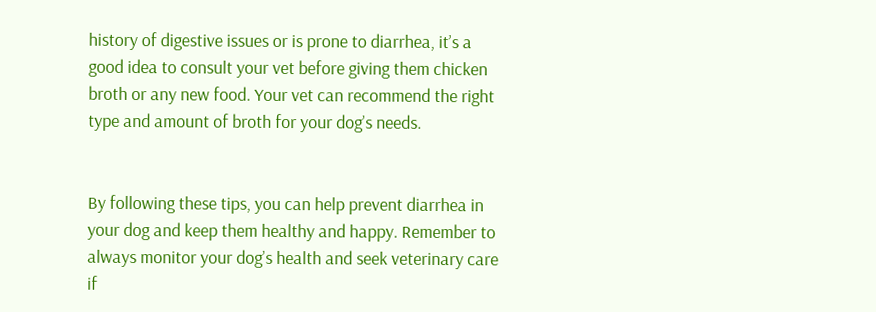history of digestive issues or is prone to diarrhea, it’s a good idea to consult your vet before giving them chicken broth or any new food. Your vet can recommend the right type and amount of broth for your dog’s needs.


By following these tips, you can help prevent diarrhea in your dog and keep them healthy and happy. Remember to always monitor your dog’s health and seek veterinary care if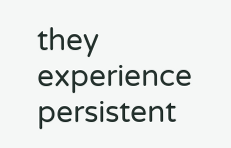they experience persistent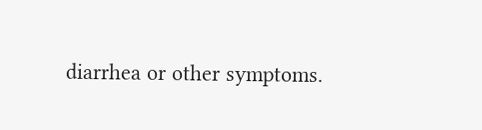diarrhea or other symptoms.